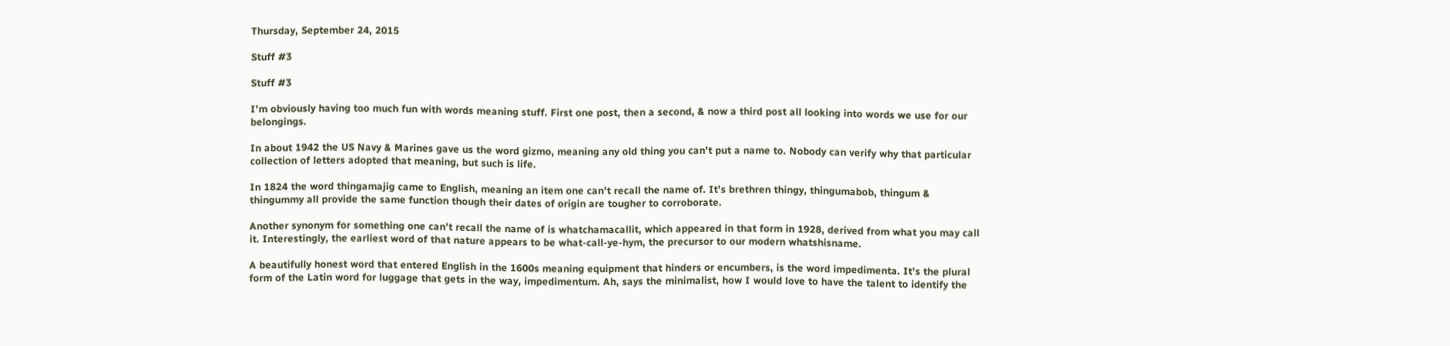Thursday, September 24, 2015

Stuff #3

Stuff #3

I’m obviously having too much fun with words meaning stuff. First one post, then a second, & now a third post all looking into words we use for our belongings.

In about 1942 the US Navy & Marines gave us the word gizmo, meaning any old thing you can’t put a name to. Nobody can verify why that particular collection of letters adopted that meaning, but such is life.

In 1824 the word thingamajig came to English, meaning an item one can’t recall the name of. It’s brethren thingy, thingumabob, thingum & thingummy all provide the same function though their dates of origin are tougher to corroborate.

Another synonym for something one can’t recall the name of is whatchamacallit, which appeared in that form in 1928, derived from what you may call it. Interestingly, the earliest word of that nature appears to be what-call-ye-hym, the precursor to our modern whatshisname.

A beautifully honest word that entered English in the 1600s meaning equipment that hinders or encumbers, is the word impedimenta. It’s the plural form of the Latin word for luggage that gets in the way, impedimentum. Ah, says the minimalist, how I would love to have the talent to identify the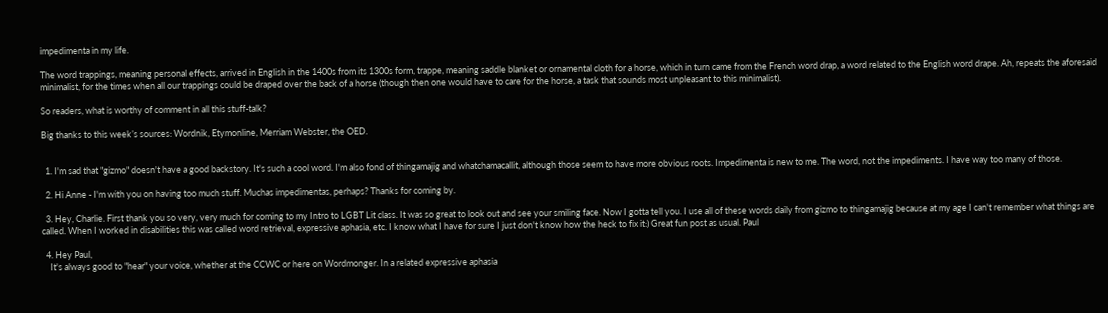impedimenta in my life.

The word trappings, meaning personal effects, arrived in English in the 1400s from its 1300s form, trappe, meaning saddle blanket or ornamental cloth for a horse, which in turn came from the French word drap, a word related to the English word drape. Ah, repeats the aforesaid minimalist, for the times when all our trappings could be draped over the back of a horse (though then one would have to care for the horse, a task that sounds most unpleasant to this minimalist).

So readers, what is worthy of comment in all this stuff-talk?

Big thanks to this week’s sources: Wordnik, Etymonline, Merriam Webster, the OED.


  1. I'm sad that "gizmo" doesn't have a good backstory. It's such a cool word. I'm also fond of thingamajig and whatchamacallit, although those seem to have more obvious roots. Impedimenta is new to me. The word, not the impediments. I have way too many of those.

  2. Hi Anne - I'm with you on having too much stuff. Muchas impedimentas, perhaps? Thanks for coming by.

  3. Hey, Charlie. First thank you so very, very much for coming to my Intro to LGBT Lit class. It was so great to look out and see your smiling face. Now I gotta tell you. I use all of these words daily from gizmo to thingamajig because at my age I can't remember what things are called. When I worked in disabilities this was called word retrieval, expressive aphasia, etc. I know what I have for sure I just don't know how the heck to fix it:) Great fun post as usual. Paul

  4. Hey Paul,
    It's always good to "hear" your voice, whether at the CCWC or here on Wordmonger. In a related expressive aphasia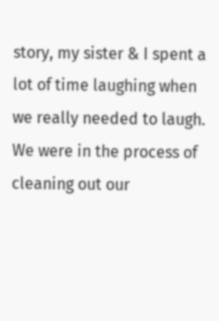story, my sister & I spent a lot of time laughing when we really needed to laugh. We were in the process of cleaning out our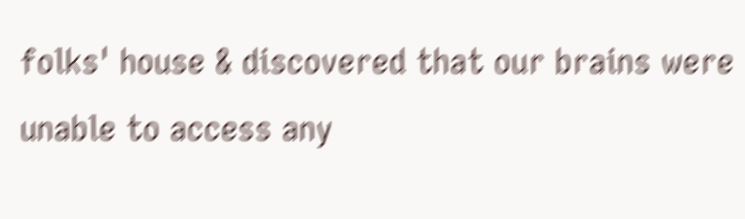folks' house & discovered that our brains were unable to access any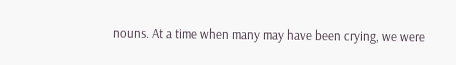nouns. At a time when many may have been crying, we were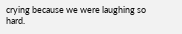crying because we were laughing so hard.